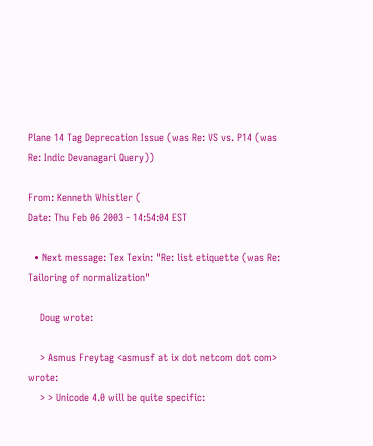Plane 14 Tag Deprecation Issue (was Re: VS vs. P14 (was Re: Indic Devanagari Query))

From: Kenneth Whistler (
Date: Thu Feb 06 2003 - 14:54:04 EST

  • Next message: Tex Texin: "Re: list etiquette (was Re: Tailoring of normalization"

    Doug wrote:

    > Asmus Freytag <asmusf at ix dot netcom dot com> wrote:
    > > Unicode 4.0 will be quite specific: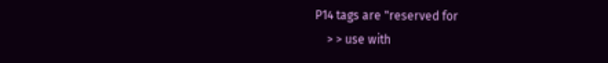P14 tags are "reserved for
    > > use with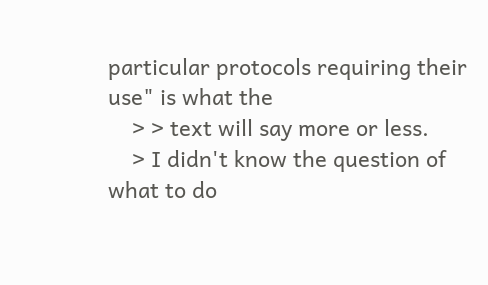particular protocols requiring their use" is what the
    > > text will say more or less.
    > I didn't know the question of what to do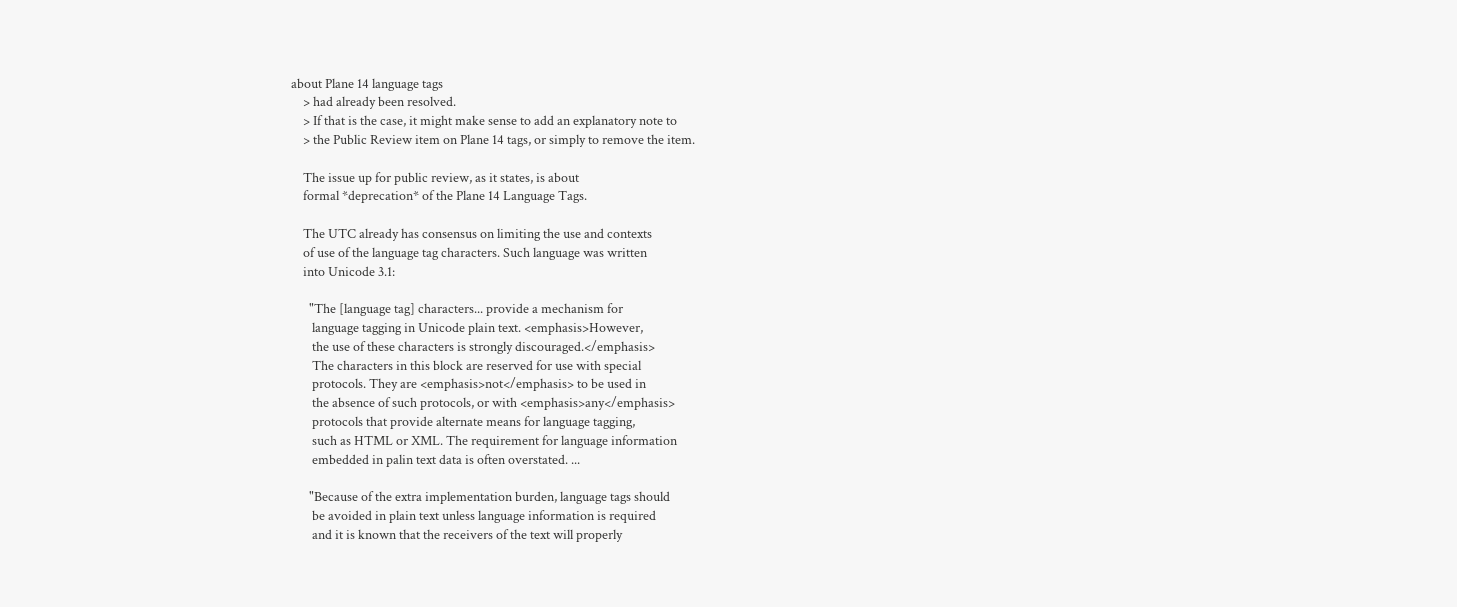about Plane 14 language tags
    > had already been resolved.
    > If that is the case, it might make sense to add an explanatory note to
    > the Public Review item on Plane 14 tags, or simply to remove the item.

    The issue up for public review, as it states, is about
    formal *deprecation* of the Plane 14 Language Tags.

    The UTC already has consensus on limiting the use and contexts
    of use of the language tag characters. Such language was written
    into Unicode 3.1:

      "The [language tag] characters... provide a mechanism for
       language tagging in Unicode plain text. <emphasis>However,
       the use of these characters is strongly discouraged.</emphasis>
       The characters in this block are reserved for use with special
       protocols. They are <emphasis>not</emphasis> to be used in
       the absence of such protocols, or with <emphasis>any</emphasis>
       protocols that provide alternate means for language tagging,
       such as HTML or XML. The requirement for language information
       embedded in palin text data is often overstated. ...

      "Because of the extra implementation burden, language tags should
       be avoided in plain text unless language information is required
       and it is known that the receivers of the text will properly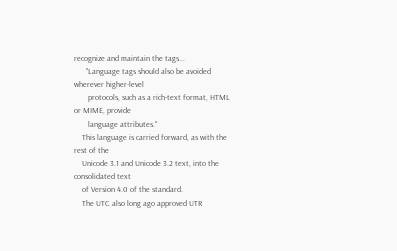recognize and maintain the tags...
      "Language tags should also be avoided wherever higher-level
       protocols, such as a rich-text format, HTML or MIME, provide
       language attributes."
    This language is carried forward, as with the rest of the
    Unicode 3.1 and Unicode 3.2 text, into the consolidated text
    of Version 4.0 of the standard.
    The UTC also long ago approved UTR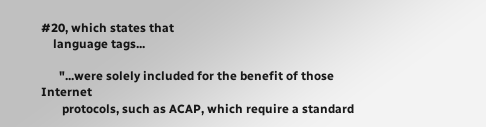#20, which states that
    language tags...

      "...were solely included for the benefit of those Internet
       protocols, such as ACAP, which require a standard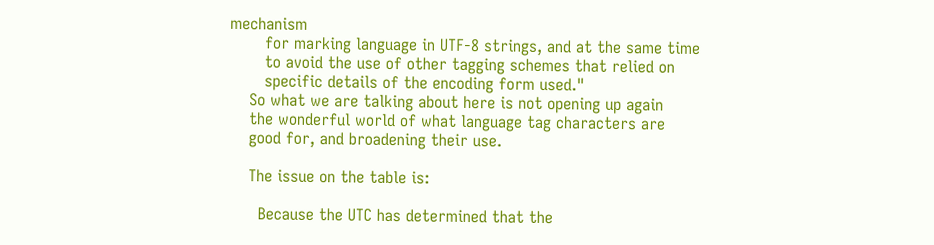mechanism
       for marking language in UTF-8 strings, and at the same time
       to avoid the use of other tagging schemes that relied on
       specific details of the encoding form used."
    So what we are talking about here is not opening up again
    the wonderful world of what language tag characters are
    good for, and broadening their use.

    The issue on the table is:

      Because the UTC has determined that the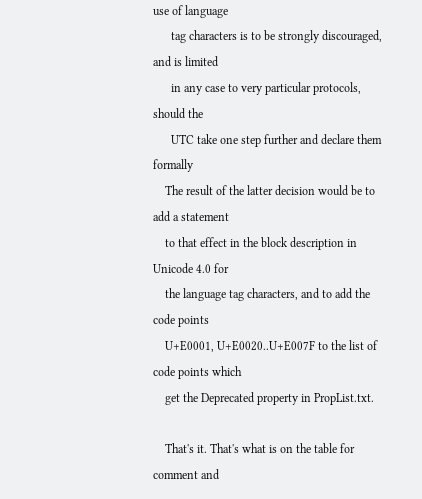use of language
      tag characters is to be strongly discouraged, and is limited
      in any case to very particular protocols, should the
      UTC take one step further and declare them formally
    The result of the latter decision would be to add a statement
    to that effect in the block description in Unicode 4.0 for
    the language tag characters, and to add the code points
    U+E0001, U+E0020..U+E007F to the list of code points which
    get the Deprecated property in PropList.txt.

    That's it. That's what is on the table for comment and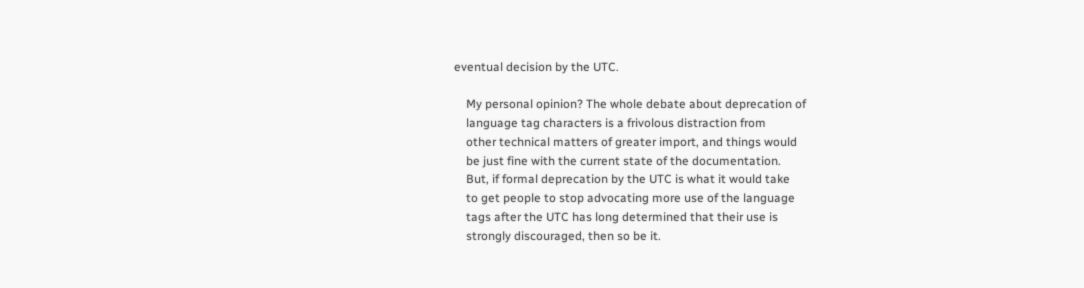eventual decision by the UTC.

    My personal opinion? The whole debate about deprecation of
    language tag characters is a frivolous distraction from
    other technical matters of greater import, and things would
    be just fine with the current state of the documentation.
    But, if formal deprecation by the UTC is what it would take
    to get people to stop advocating more use of the language
    tags after the UTC has long determined that their use is
    strongly discouraged, then so be it.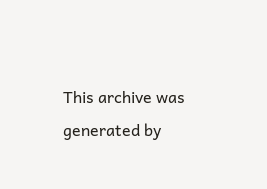This archive was generated by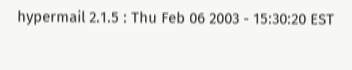hypermail 2.1.5 : Thu Feb 06 2003 - 15:30:20 EST